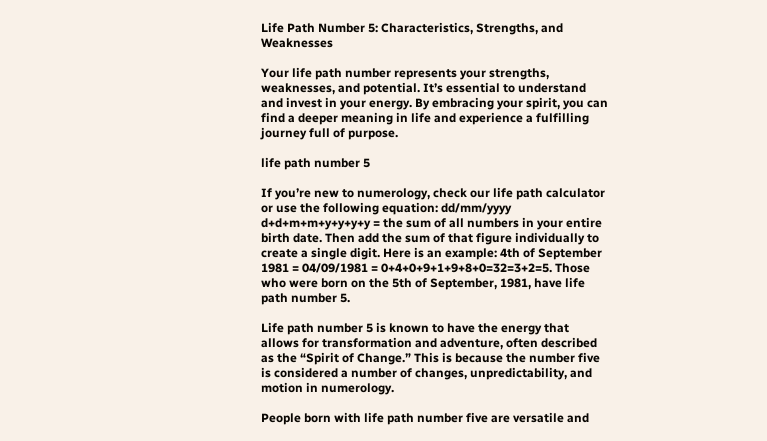Life Path Number 5: Characteristics, Strengths, and Weaknesses

Your life path number represents your strengths, weaknesses, and potential. It’s essential to understand and invest in your energy. By embracing your spirit, you can find a deeper meaning in life and experience a fulfilling journey full of purpose.

life path number 5

If you’re new to numerology, check our life path calculator or use the following equation: dd/mm/yyyy d+d+m+m+y+y+y+y = the sum of all numbers in your entire birth date. Then add the sum of that figure individually to create a single digit. Here is an example: 4th of September 1981 = 04/09/1981 = 0+4+0+9+1+9+8+0=32=3+2=5. Those who were born on the 5th of September, 1981, have life path number 5.

Life path number 5 is known to have the energy that allows for transformation and adventure, often described as the “Spirit of Change.” This is because the number five is considered a number of changes, unpredictability, and motion in numerology.

People born with life path number five are versatile and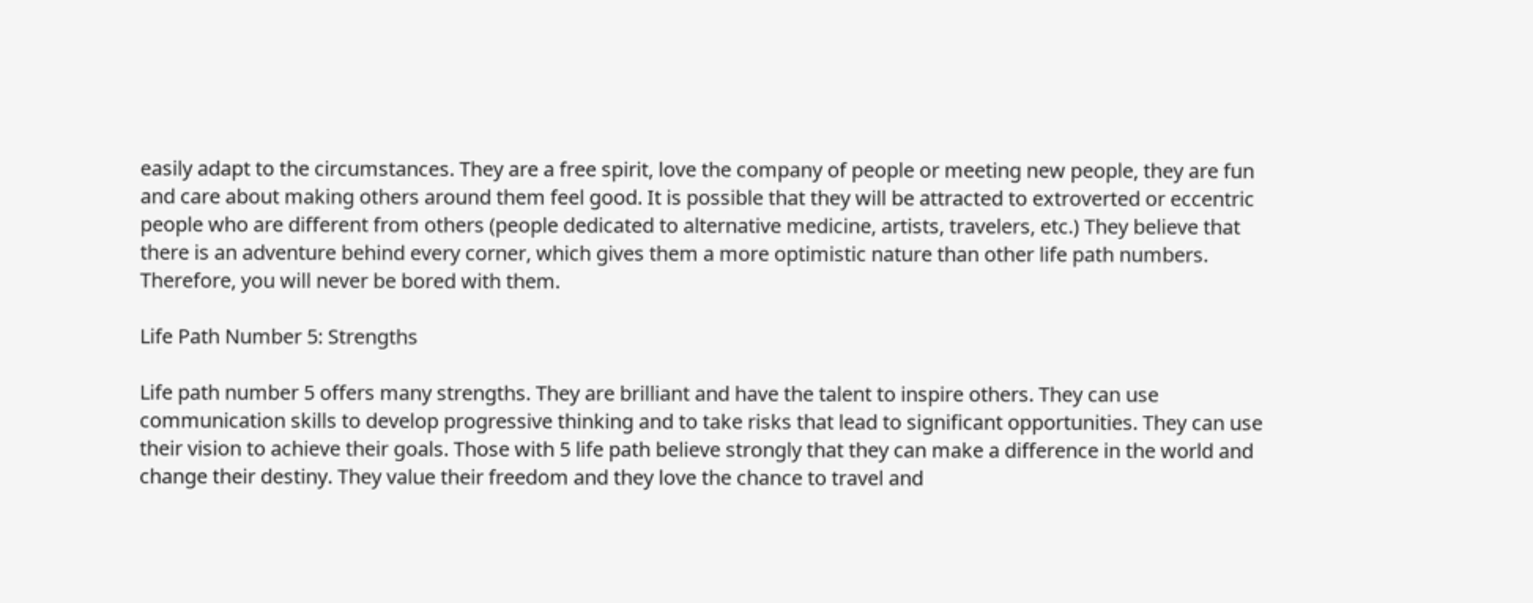easily adapt to the circumstances. They are a free spirit, love the company of people or meeting new people, they are fun and care about making others around them feel good. It is possible that they will be attracted to extroverted or eccentric people who are different from others (people dedicated to alternative medicine, artists, travelers, etc.) They believe that there is an adventure behind every corner, which gives them a more optimistic nature than other life path numbers. Therefore, you will never be bored with them.

Life Path Number 5: Strengths

Life path number 5 offers many strengths. They are brilliant and have the talent to inspire others. They can use communication skills to develop progressive thinking and to take risks that lead to significant opportunities. They can use their vision to achieve their goals. Those with 5 life path believe strongly that they can make a difference in the world and change their destiny. They value their freedom and they love the chance to travel and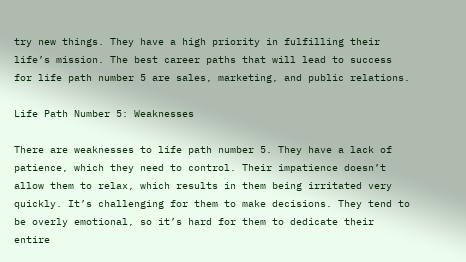try new things. They have a high priority in fulfilling their life’s mission. The best career paths that will lead to success for life path number 5 are sales, marketing, and public relations.

Life Path Number 5: Weaknesses

There are weaknesses to life path number 5. They have a lack of patience, which they need to control. Their impatience doesn’t allow them to relax, which results in them being irritated very quickly. It’s challenging for them to make decisions. They tend to be overly emotional, so it’s hard for them to dedicate their entire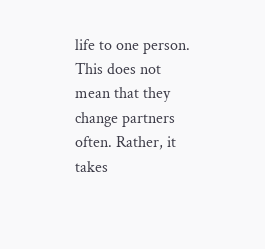life to one person. This does not mean that they change partners often. Rather, it takes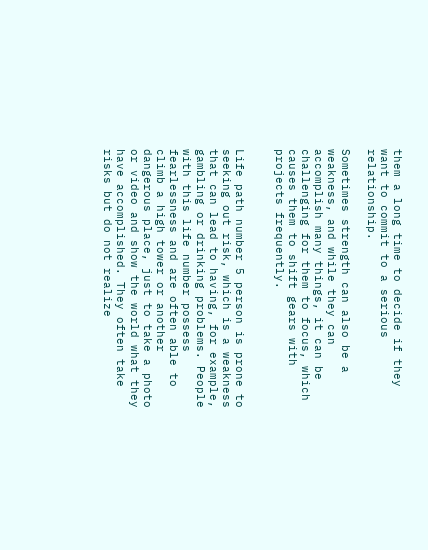them a long time to decide if they want to commit to a serious relationship.

Sometimes strength can also be a weakness, and while they can accomplish many things, it can be challenging for them to focus, which causes them to shift gears with projects frequently.


Life path number 5 person is prone to seeking out risk, which is a weakness that can lead to having, for example, gambling or drinking problems. People with this life number possess fearlessness and are often able to climb a high tower or another dangerous place, just to take a photo or video and show the world what they have accomplished. They often take risks but do not realize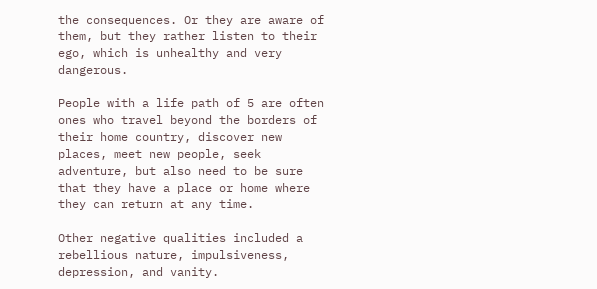the consequences. Or they are aware of them, but they rather listen to their ego, which is unhealthy and very dangerous.

People with a life path of 5 are often ones who travel beyond the borders of their home country, discover new places, meet new people, seek adventure, but also need to be sure that they have a place or home where they can return at any time.

Other negative qualities included a rebellious nature, impulsiveness, depression, and vanity.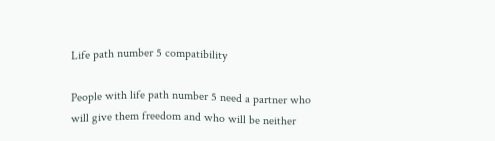Life path number 5 compatibility

People with life path number 5 need a partner who will give them freedom and who will be neither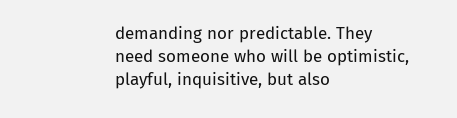demanding nor predictable. They need someone who will be optimistic, playful, inquisitive, but also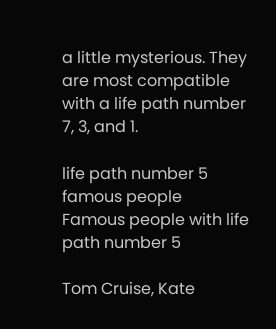a little mysterious. They are most compatible with a life path number 7, 3, and 1.

life path number 5 famous people
Famous people with life path number 5

Tom Cruise, Kate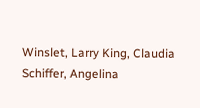Winslet, Larry King, Claudia Schiffer, Angelina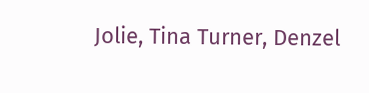Jolie, Tina Turner, Denzel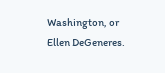Washington, or Ellen DeGeneres.